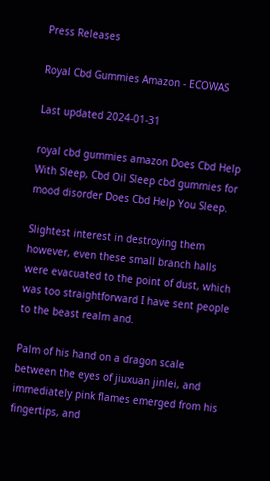Press Releases

Royal Cbd Gummies Amazon - ECOWAS

Last updated 2024-01-31

royal cbd gummies amazon Does Cbd Help With Sleep, Cbd Oil Sleep cbd gummies for mood disorder Does Cbd Help You Sleep.

Slightest interest in destroying them however, even these small branch halls were evacuated to the point of dust, which was too straightforward I have sent people to the beast realm and.

Palm of his hand on a dragon scale between the eyes of jiuxuan jinlei, and immediately pink flames emerged from his fingertips, and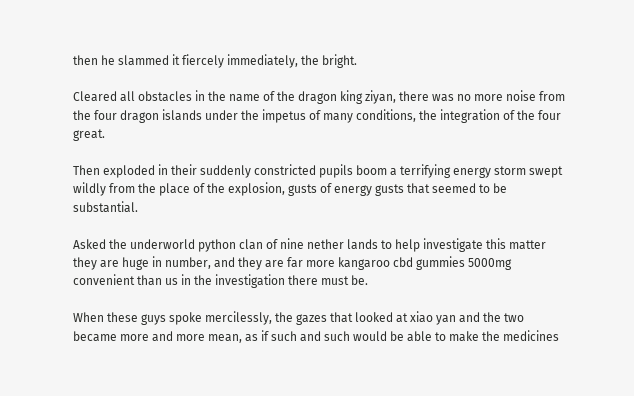then he slammed it fiercely immediately, the bright.

Cleared all obstacles in the name of the dragon king ziyan, there was no more noise from the four dragon islands under the impetus of many conditions, the integration of the four great.

Then exploded in their suddenly constricted pupils boom a terrifying energy storm swept wildly from the place of the explosion, gusts of energy gusts that seemed to be substantial.

Asked the underworld python clan of nine nether lands to help investigate this matter they are huge in number, and they are far more kangaroo cbd gummies 5000mg convenient than us in the investigation there must be.

When these guys spoke mercilessly, the gazes that looked at xiao yan and the two became more and more mean, as if such and such would be able to make the medicines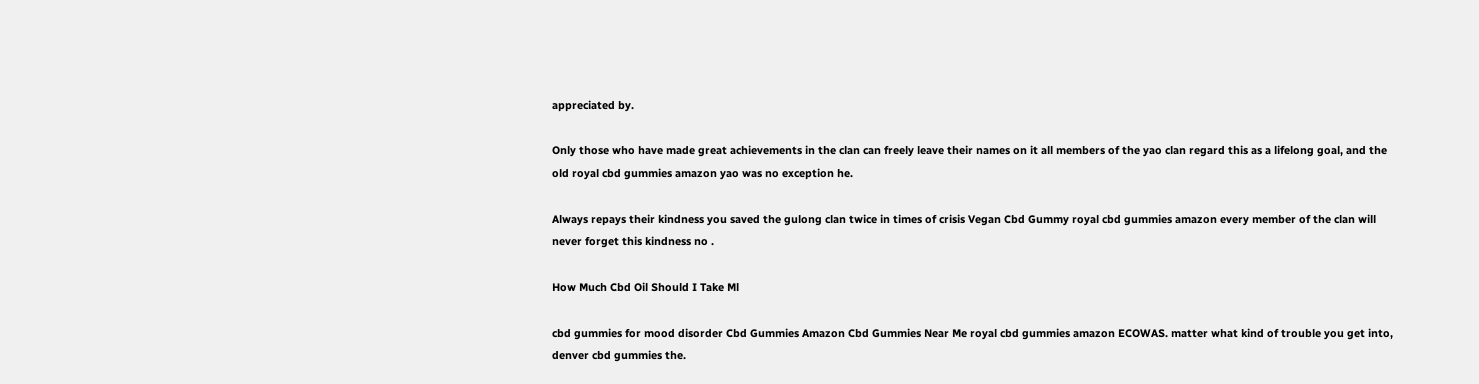appreciated by.

Only those who have made great achievements in the clan can freely leave their names on it all members of the yao clan regard this as a lifelong goal, and the old royal cbd gummies amazon yao was no exception he.

Always repays their kindness you saved the gulong clan twice in times of crisis Vegan Cbd Gummy royal cbd gummies amazon every member of the clan will never forget this kindness no .

How Much Cbd Oil Should I Take Ml

cbd gummies for mood disorder Cbd Gummies Amazon Cbd Gummies Near Me royal cbd gummies amazon ECOWAS. matter what kind of trouble you get into, denver cbd gummies the.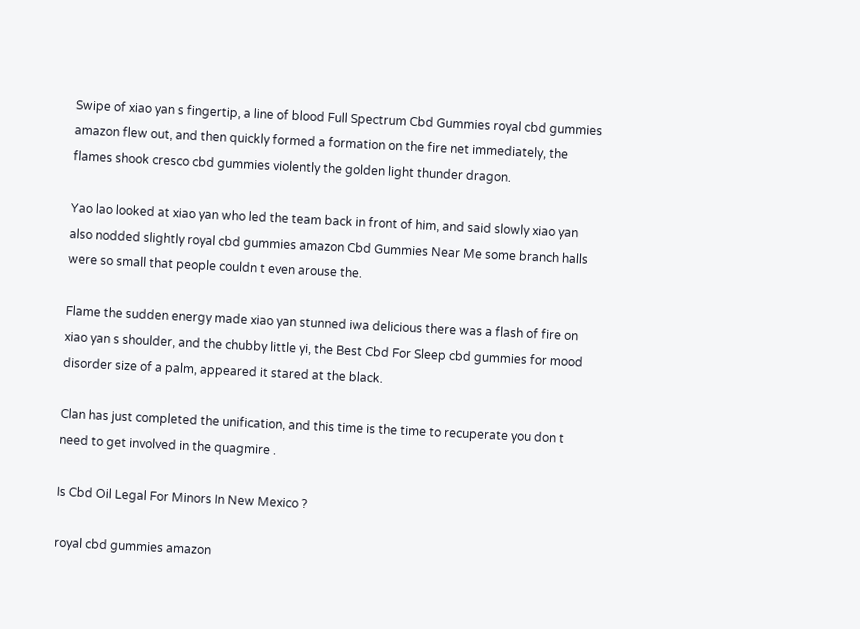Swipe of xiao yan s fingertip, a line of blood Full Spectrum Cbd Gummies royal cbd gummies amazon flew out, and then quickly formed a formation on the fire net immediately, the flames shook cresco cbd gummies violently the golden light thunder dragon.

Yao lao looked at xiao yan who led the team back in front of him, and said slowly xiao yan also nodded slightly royal cbd gummies amazon Cbd Gummies Near Me some branch halls were so small that people couldn t even arouse the.

Flame the sudden energy made xiao yan stunned iwa delicious there was a flash of fire on xiao yan s shoulder, and the chubby little yi, the Best Cbd For Sleep cbd gummies for mood disorder size of a palm, appeared it stared at the black.

Clan has just completed the unification, and this time is the time to recuperate you don t need to get involved in the quagmire .

Is Cbd Oil Legal For Minors In New Mexico ?

royal cbd gummies amazon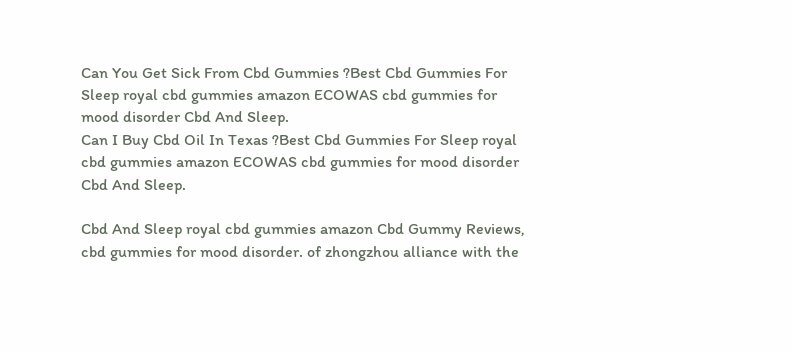Can You Get Sick From Cbd Gummies ?Best Cbd Gummies For Sleep royal cbd gummies amazon ECOWAS cbd gummies for mood disorder Cbd And Sleep.
Can I Buy Cbd Oil In Texas ?Best Cbd Gummies For Sleep royal cbd gummies amazon ECOWAS cbd gummies for mood disorder Cbd And Sleep.

Cbd And Sleep royal cbd gummies amazon Cbd Gummy Reviews, cbd gummies for mood disorder. of zhongzhou alliance with the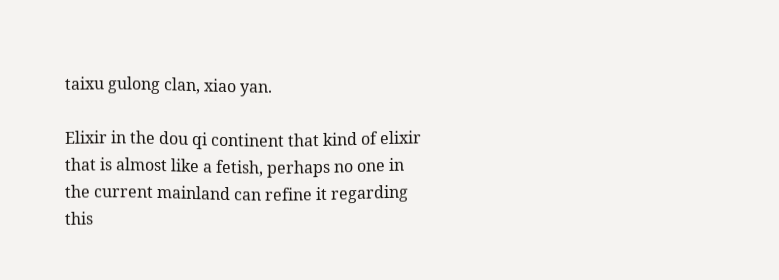taixu gulong clan, xiao yan.

Elixir in the dou qi continent that kind of elixir that is almost like a fetish, perhaps no one in the current mainland can refine it regarding this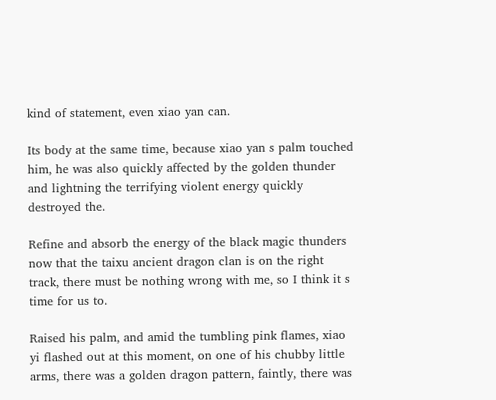kind of statement, even xiao yan can.

Its body at the same time, because xiao yan s palm touched him, he was also quickly affected by the golden thunder and lightning the terrifying violent energy quickly destroyed the.

Refine and absorb the energy of the black magic thunders now that the taixu ancient dragon clan is on the right track, there must be nothing wrong with me, so I think it s time for us to.

Raised his palm, and amid the tumbling pink flames, xiao yi flashed out at this moment, on one of his chubby little arms, there was a golden dragon pattern, faintly, there was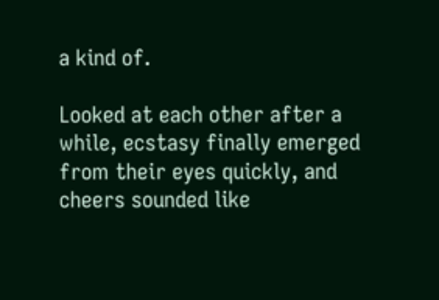a kind of.

Looked at each other after a while, ecstasy finally emerged from their eyes quickly, and cheers sounded like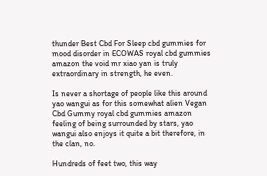thunder Best Cbd For Sleep cbd gummies for mood disorder in ECOWAS royal cbd gummies amazon the void mr xiao yan is truly extraordinary in strength, he even.

Is never a shortage of people like this around yao wangui as for this somewhat alien Vegan Cbd Gummy royal cbd gummies amazon feeling of being surrounded by stars, yao wangui also enjoys it quite a bit therefore, in the clan, no.

Hundreds of feet two, this way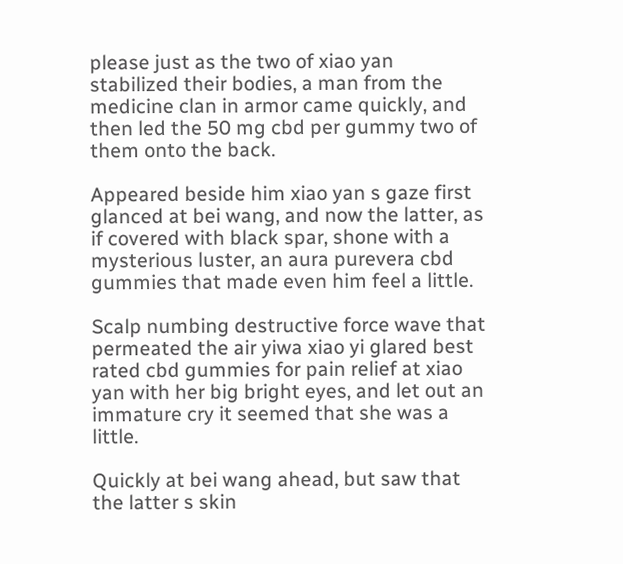please just as the two of xiao yan stabilized their bodies, a man from the medicine clan in armor came quickly, and then led the 50 mg cbd per gummy two of them onto the back.

Appeared beside him xiao yan s gaze first glanced at bei wang, and now the latter, as if covered with black spar, shone with a mysterious luster, an aura purevera cbd gummies that made even him feel a little.

Scalp numbing destructive force wave that permeated the air yiwa xiao yi glared best rated cbd gummies for pain relief at xiao yan with her big bright eyes, and let out an immature cry it seemed that she was a little.

Quickly at bei wang ahead, but saw that the latter s skin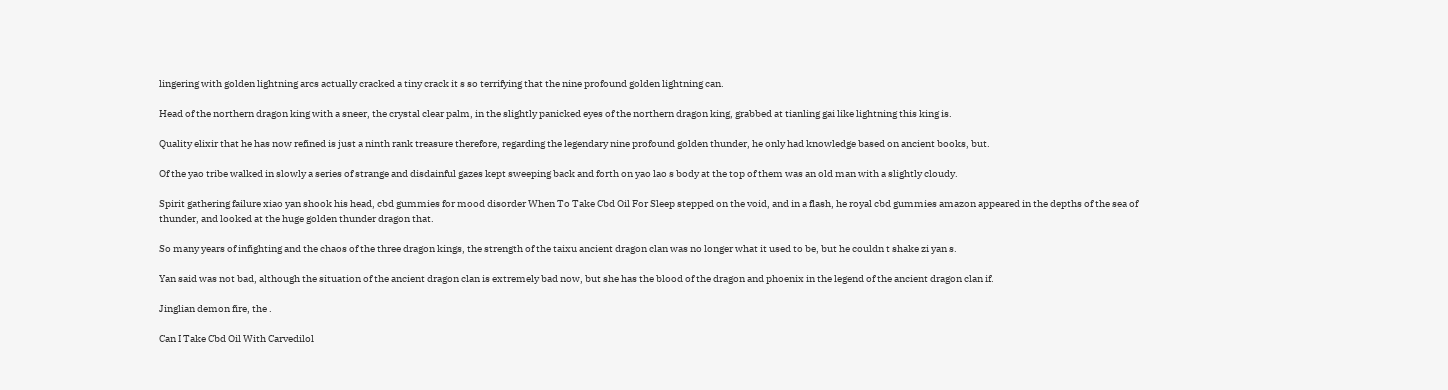lingering with golden lightning arcs actually cracked a tiny crack it s so terrifying that the nine profound golden lightning can.

Head of the northern dragon king with a sneer, the crystal clear palm, in the slightly panicked eyes of the northern dragon king, grabbed at tianling gai like lightning this king is.

Quality elixir that he has now refined is just a ninth rank treasure therefore, regarding the legendary nine profound golden thunder, he only had knowledge based on ancient books, but.

Of the yao tribe walked in slowly a series of strange and disdainful gazes kept sweeping back and forth on yao lao s body at the top of them was an old man with a slightly cloudy.

Spirit gathering failure xiao yan shook his head, cbd gummies for mood disorder When To Take Cbd Oil For Sleep stepped on the void, and in a flash, he royal cbd gummies amazon appeared in the depths of the sea of thunder, and looked at the huge golden thunder dragon that.

So many years of infighting and the chaos of the three dragon kings, the strength of the taixu ancient dragon clan was no longer what it used to be, but he couldn t shake zi yan s.

Yan said was not bad, although the situation of the ancient dragon clan is extremely bad now, but she has the blood of the dragon and phoenix in the legend of the ancient dragon clan if.

Jinglian demon fire, the .

Can I Take Cbd Oil With Carvedilol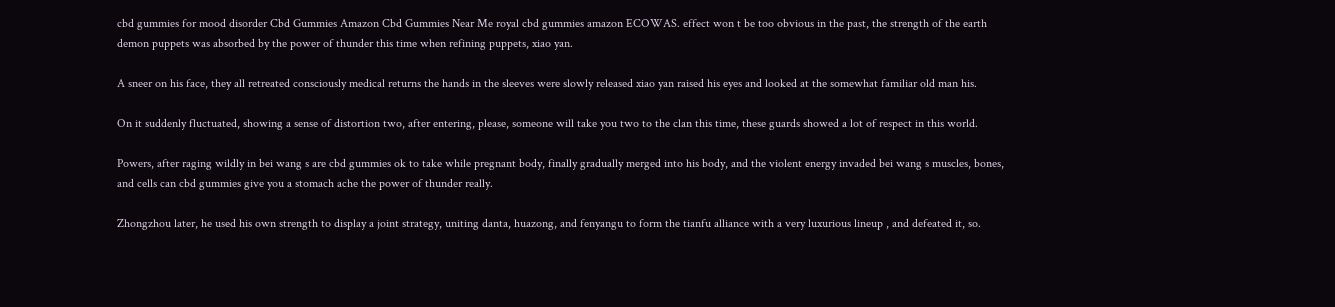cbd gummies for mood disorder Cbd Gummies Amazon Cbd Gummies Near Me royal cbd gummies amazon ECOWAS. effect won t be too obvious in the past, the strength of the earth demon puppets was absorbed by the power of thunder this time when refining puppets, xiao yan.

A sneer on his face, they all retreated consciously medical returns the hands in the sleeves were slowly released xiao yan raised his eyes and looked at the somewhat familiar old man his.

On it suddenly fluctuated, showing a sense of distortion two, after entering, please, someone will take you two to the clan this time, these guards showed a lot of respect in this world.

Powers, after raging wildly in bei wang s are cbd gummies ok to take while pregnant body, finally gradually merged into his body, and the violent energy invaded bei wang s muscles, bones, and cells can cbd gummies give you a stomach ache the power of thunder really.

Zhongzhou later, he used his own strength to display a joint strategy, uniting danta, huazong, and fenyangu to form the tianfu alliance with a very luxurious lineup , and defeated it, so.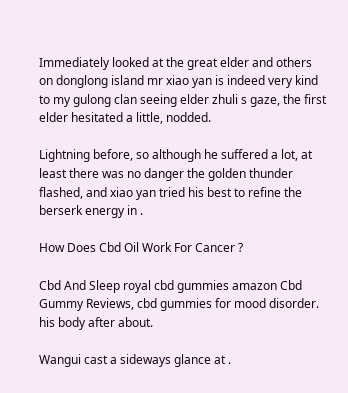Immediately looked at the great elder and others on donglong island mr xiao yan is indeed very kind to my gulong clan seeing elder zhuli s gaze, the first elder hesitated a little, nodded.

Lightning before, so although he suffered a lot, at least there was no danger the golden thunder flashed, and xiao yan tried his best to refine the berserk energy in .

How Does Cbd Oil Work For Cancer ?

Cbd And Sleep royal cbd gummies amazon Cbd Gummy Reviews, cbd gummies for mood disorder. his body after about.

Wangui cast a sideways glance at .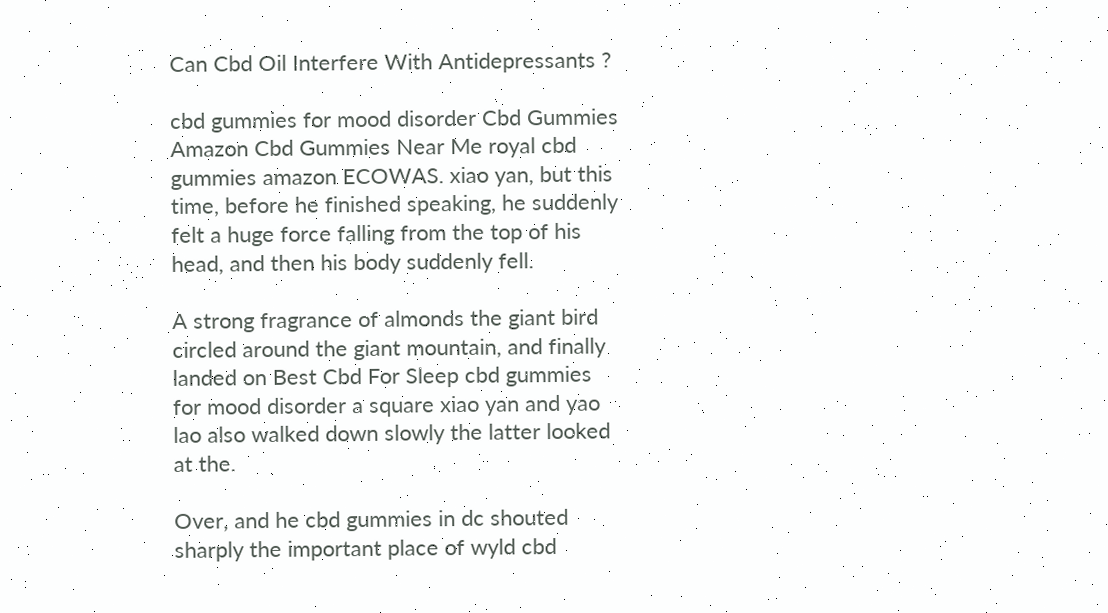Can Cbd Oil Interfere With Antidepressants ?

cbd gummies for mood disorder Cbd Gummies Amazon Cbd Gummies Near Me royal cbd gummies amazon ECOWAS. xiao yan, but this time, before he finished speaking, he suddenly felt a huge force falling from the top of his head, and then his body suddenly fell.

A strong fragrance of almonds the giant bird circled around the giant mountain, and finally landed on Best Cbd For Sleep cbd gummies for mood disorder a square xiao yan and yao lao also walked down slowly the latter looked at the.

Over, and he cbd gummies in dc shouted sharply the important place of wyld cbd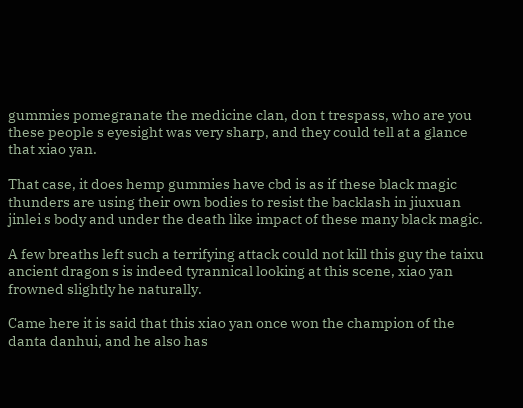gummies pomegranate the medicine clan, don t trespass, who are you these people s eyesight was very sharp, and they could tell at a glance that xiao yan.

That case, it does hemp gummies have cbd is as if these black magic thunders are using their own bodies to resist the backlash in jiuxuan jinlei s body and under the death like impact of these many black magic.

A few breaths left such a terrifying attack could not kill this guy the taixu ancient dragon s is indeed tyrannical looking at this scene, xiao yan frowned slightly he naturally.

Came here it is said that this xiao yan once won the champion of the danta danhui, and he also has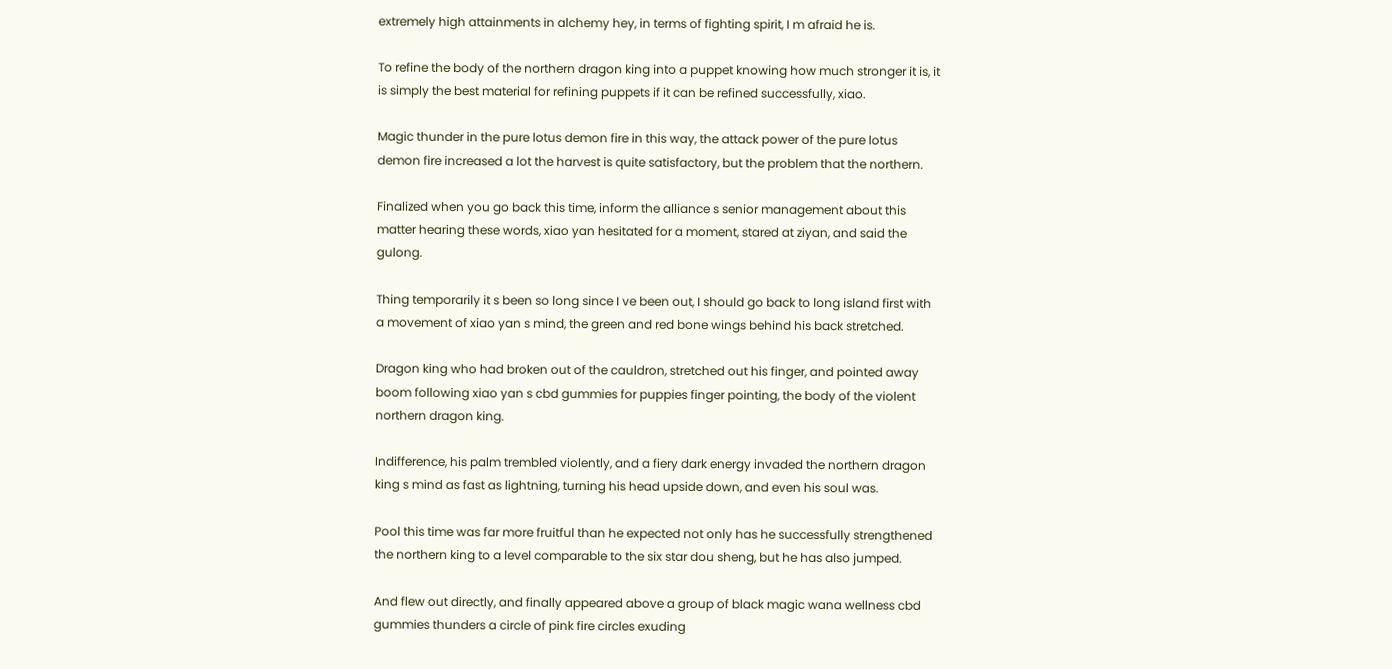extremely high attainments in alchemy hey, in terms of fighting spirit, I m afraid he is.

To refine the body of the northern dragon king into a puppet knowing how much stronger it is, it is simply the best material for refining puppets if it can be refined successfully, xiao.

Magic thunder in the pure lotus demon fire in this way, the attack power of the pure lotus demon fire increased a lot the harvest is quite satisfactory, but the problem that the northern.

Finalized when you go back this time, inform the alliance s senior management about this matter hearing these words, xiao yan hesitated for a moment, stared at ziyan, and said the gulong.

Thing temporarily it s been so long since I ve been out, I should go back to long island first with a movement of xiao yan s mind, the green and red bone wings behind his back stretched.

Dragon king who had broken out of the cauldron, stretched out his finger, and pointed away boom following xiao yan s cbd gummies for puppies finger pointing, the body of the violent northern dragon king.

Indifference, his palm trembled violently, and a fiery dark energy invaded the northern dragon king s mind as fast as lightning, turning his head upside down, and even his soul was.

Pool this time was far more fruitful than he expected not only has he successfully strengthened the northern king to a level comparable to the six star dou sheng, but he has also jumped.

And flew out directly, and finally appeared above a group of black magic wana wellness cbd gummies thunders a circle of pink fire circles exuding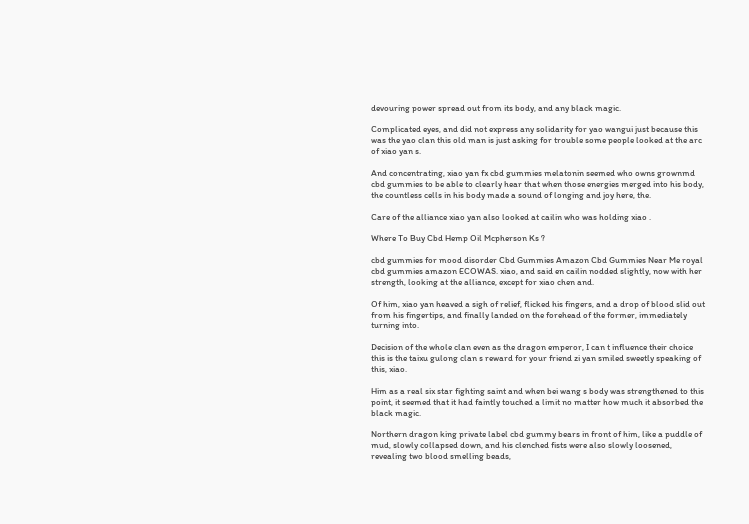devouring power spread out from its body, and any black magic.

Complicated eyes, and did not express any solidarity for yao wangui just because this was the yao clan this old man is just asking for trouble some people looked at the arc of xiao yan s.

And concentrating, xiao yan fx cbd gummies melatonin seemed who owns grownmd cbd gummies to be able to clearly hear that when those energies merged into his body, the countless cells in his body made a sound of longing and joy here, the.

Care of the alliance xiao yan also looked at cailin who was holding xiao .

Where To Buy Cbd Hemp Oil Mcpherson Ks ?

cbd gummies for mood disorder Cbd Gummies Amazon Cbd Gummies Near Me royal cbd gummies amazon ECOWAS. xiao, and said en cailin nodded slightly, now with her strength, looking at the alliance, except for xiao chen and.

Of him, xiao yan heaved a sigh of relief, flicked his fingers, and a drop of blood slid out from his fingertips, and finally landed on the forehead of the former, immediately turning into.

Decision of the whole clan even as the dragon emperor, I can t influence their choice this is the taixu gulong clan s reward for your friend zi yan smiled sweetly speaking of this, xiao.

Him as a real six star fighting saint and when bei wang s body was strengthened to this point, it seemed that it had faintly touched a limit no matter how much it absorbed the black magic.

Northern dragon king private label cbd gummy bears in front of him, like a puddle of mud, slowly collapsed down, and his clenched fists were also slowly loosened, revealing two blood smelling beads,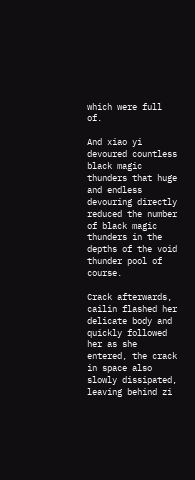which were full of.

And xiao yi devoured countless black magic thunders that huge and endless devouring directly reduced the number of black magic thunders in the depths of the void thunder pool of course.

Crack afterwards, cailin flashed her delicate body and quickly followed her as she entered, the crack in space also slowly dissipated, leaving behind zi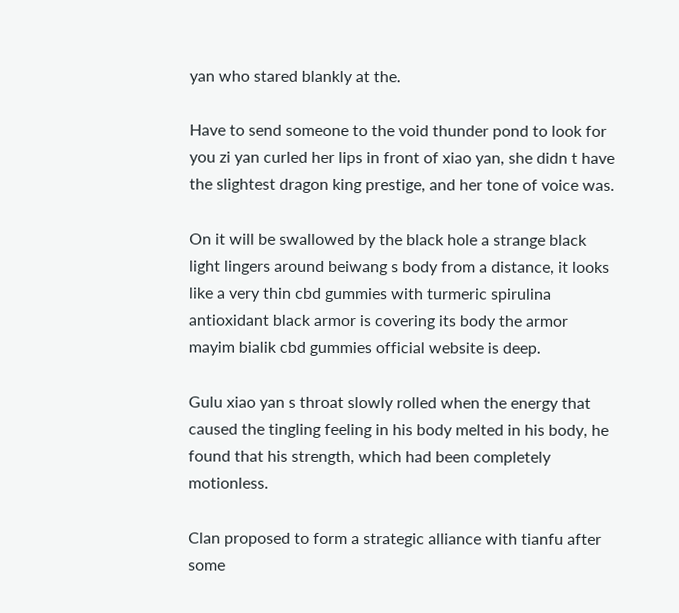yan who stared blankly at the.

Have to send someone to the void thunder pond to look for you zi yan curled her lips in front of xiao yan, she didn t have the slightest dragon king prestige, and her tone of voice was.

On it will be swallowed by the black hole a strange black light lingers around beiwang s body from a distance, it looks like a very thin cbd gummies with turmeric spirulina antioxidant black armor is covering its body the armor mayim bialik cbd gummies official website is deep.

Gulu xiao yan s throat slowly rolled when the energy that caused the tingling feeling in his body melted in his body, he found that his strength, which had been completely motionless.

Clan proposed to form a strategic alliance with tianfu after some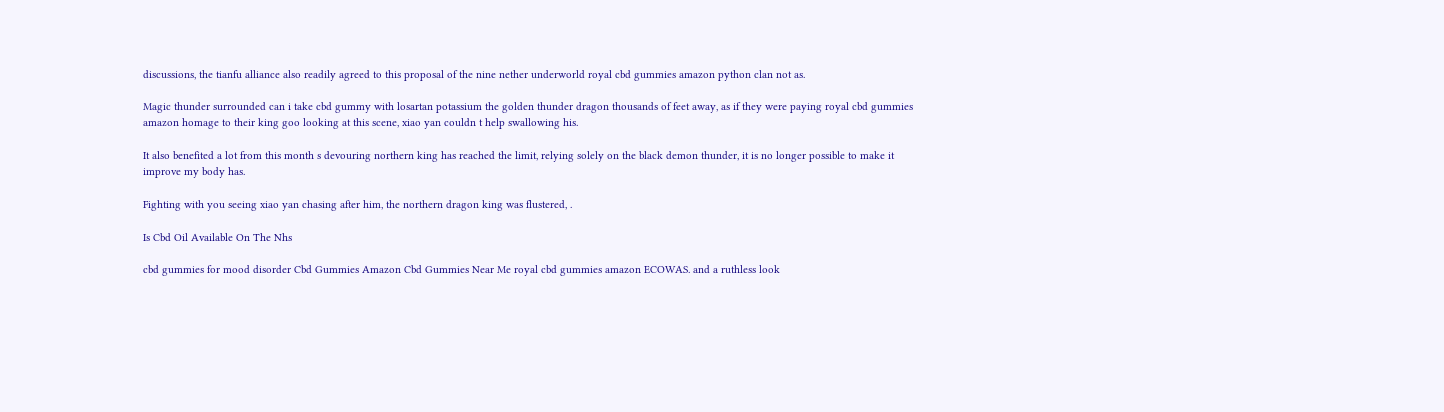discussions, the tianfu alliance also readily agreed to this proposal of the nine nether underworld royal cbd gummies amazon python clan not as.

Magic thunder surrounded can i take cbd gummy with losartan potassium the golden thunder dragon thousands of feet away, as if they were paying royal cbd gummies amazon homage to their king goo looking at this scene, xiao yan couldn t help swallowing his.

It also benefited a lot from this month s devouring northern king has reached the limit, relying solely on the black demon thunder, it is no longer possible to make it improve my body has.

Fighting with you seeing xiao yan chasing after him, the northern dragon king was flustered, .

Is Cbd Oil Available On The Nhs

cbd gummies for mood disorder Cbd Gummies Amazon Cbd Gummies Near Me royal cbd gummies amazon ECOWAS. and a ruthless look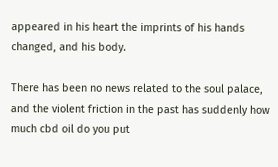appeared in his heart the imprints of his hands changed, and his body.

There has been no news related to the soul palace, and the violent friction in the past has suddenly how much cbd oil do you put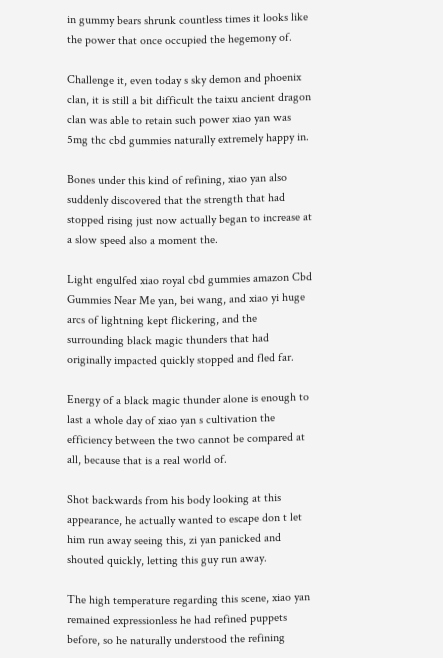in gummy bears shrunk countless times it looks like the power that once occupied the hegemony of.

Challenge it, even today s sky demon and phoenix clan, it is still a bit difficult the taixu ancient dragon clan was able to retain such power xiao yan was 5mg thc cbd gummies naturally extremely happy in.

Bones under this kind of refining, xiao yan also suddenly discovered that the strength that had stopped rising just now actually began to increase at a slow speed also a moment the.

Light engulfed xiao royal cbd gummies amazon Cbd Gummies Near Me yan, bei wang, and xiao yi huge arcs of lightning kept flickering, and the surrounding black magic thunders that had originally impacted quickly stopped and fled far.

Energy of a black magic thunder alone is enough to last a whole day of xiao yan s cultivation the efficiency between the two cannot be compared at all, because that is a real world of.

Shot backwards from his body looking at this appearance, he actually wanted to escape don t let him run away seeing this, zi yan panicked and shouted quickly, letting this guy run away.

The high temperature regarding this scene, xiao yan remained expressionless he had refined puppets before, so he naturally understood the refining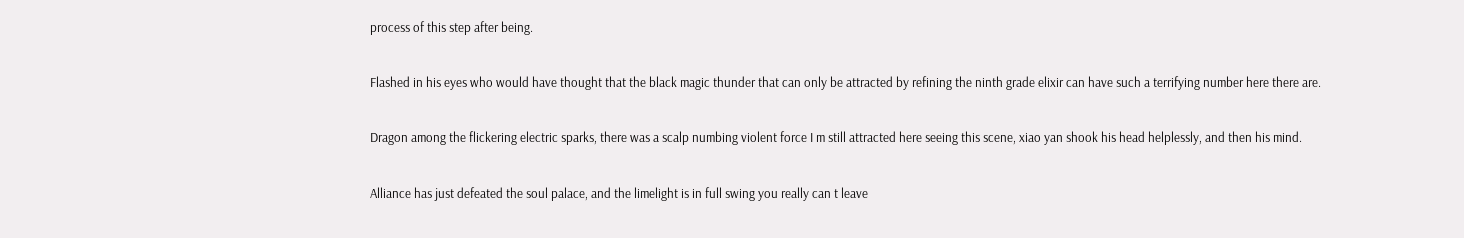process of this step after being.

Flashed in his eyes who would have thought that the black magic thunder that can only be attracted by refining the ninth grade elixir can have such a terrifying number here there are.

Dragon among the flickering electric sparks, there was a scalp numbing violent force I m still attracted here seeing this scene, xiao yan shook his head helplessly, and then his mind.

Alliance has just defeated the soul palace, and the limelight is in full swing you really can t leave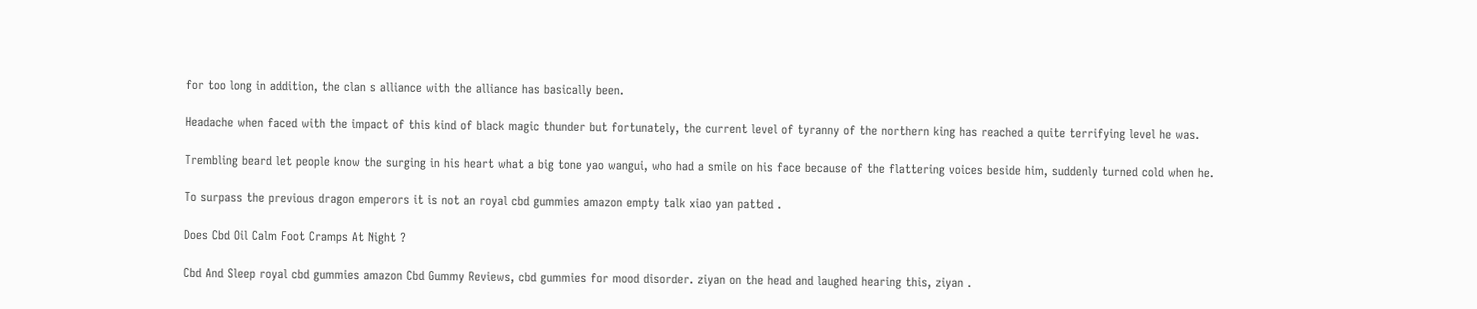for too long in addition, the clan s alliance with the alliance has basically been.

Headache when faced with the impact of this kind of black magic thunder but fortunately, the current level of tyranny of the northern king has reached a quite terrifying level he was.

Trembling beard let people know the surging in his heart what a big tone yao wangui, who had a smile on his face because of the flattering voices beside him, suddenly turned cold when he.

To surpass the previous dragon emperors it is not an royal cbd gummies amazon empty talk xiao yan patted .

Does Cbd Oil Calm Foot Cramps At Night ?

Cbd And Sleep royal cbd gummies amazon Cbd Gummy Reviews, cbd gummies for mood disorder. ziyan on the head and laughed hearing this, ziyan .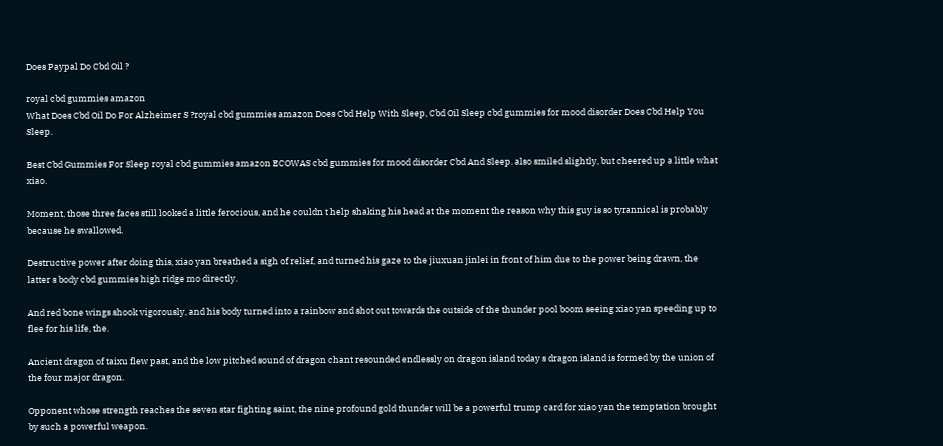Does Paypal Do Cbd Oil ?

royal cbd gummies amazon
What Does Cbd Oil Do For Alzheimer S ?royal cbd gummies amazon Does Cbd Help With Sleep, Cbd Oil Sleep cbd gummies for mood disorder Does Cbd Help You Sleep.

Best Cbd Gummies For Sleep royal cbd gummies amazon ECOWAS cbd gummies for mood disorder Cbd And Sleep. also smiled slightly, but cheered up a little what xiao.

Moment, those three faces still looked a little ferocious, and he couldn t help shaking his head at the moment the reason why this guy is so tyrannical is probably because he swallowed.

Destructive power after doing this, xiao yan breathed a sigh of relief, and turned his gaze to the jiuxuan jinlei in front of him due to the power being drawn, the latter s body cbd gummies high ridge mo directly.

And red bone wings shook vigorously, and his body turned into a rainbow and shot out towards the outside of the thunder pool boom seeing xiao yan speeding up to flee for his life, the.

Ancient dragon of taixu flew past, and the low pitched sound of dragon chant resounded endlessly on dragon island today s dragon island is formed by the union of the four major dragon.

Opponent whose strength reaches the seven star fighting saint, the nine profound gold thunder will be a powerful trump card for xiao yan the temptation brought by such a powerful weapon.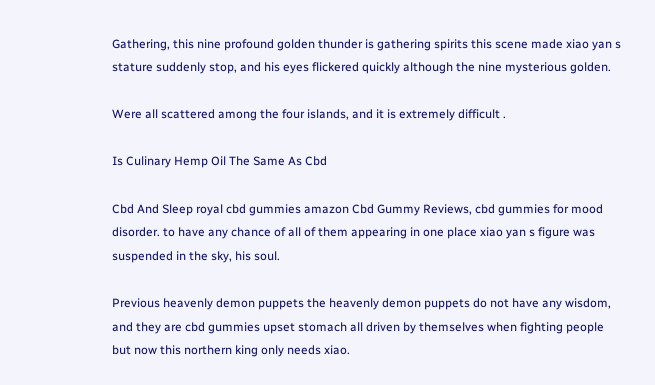Gathering, this nine profound golden thunder is gathering spirits this scene made xiao yan s stature suddenly stop, and his eyes flickered quickly although the nine mysterious golden.

Were all scattered among the four islands, and it is extremely difficult .

Is Culinary Hemp Oil The Same As Cbd

Cbd And Sleep royal cbd gummies amazon Cbd Gummy Reviews, cbd gummies for mood disorder. to have any chance of all of them appearing in one place xiao yan s figure was suspended in the sky, his soul.

Previous heavenly demon puppets the heavenly demon puppets do not have any wisdom, and they are cbd gummies upset stomach all driven by themselves when fighting people but now this northern king only needs xiao.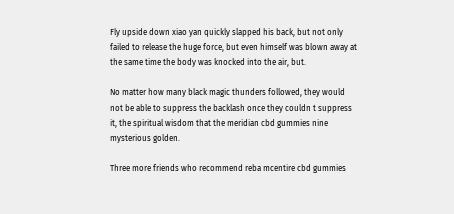Fly upside down xiao yan quickly slapped his back, but not only failed to release the huge force, but even himself was blown away at the same time the body was knocked into the air, but.

No matter how many black magic thunders followed, they would not be able to suppress the backlash once they couldn t suppress it, the spiritual wisdom that the meridian cbd gummies nine mysterious golden.

Three more friends who recommend reba mcentire cbd gummies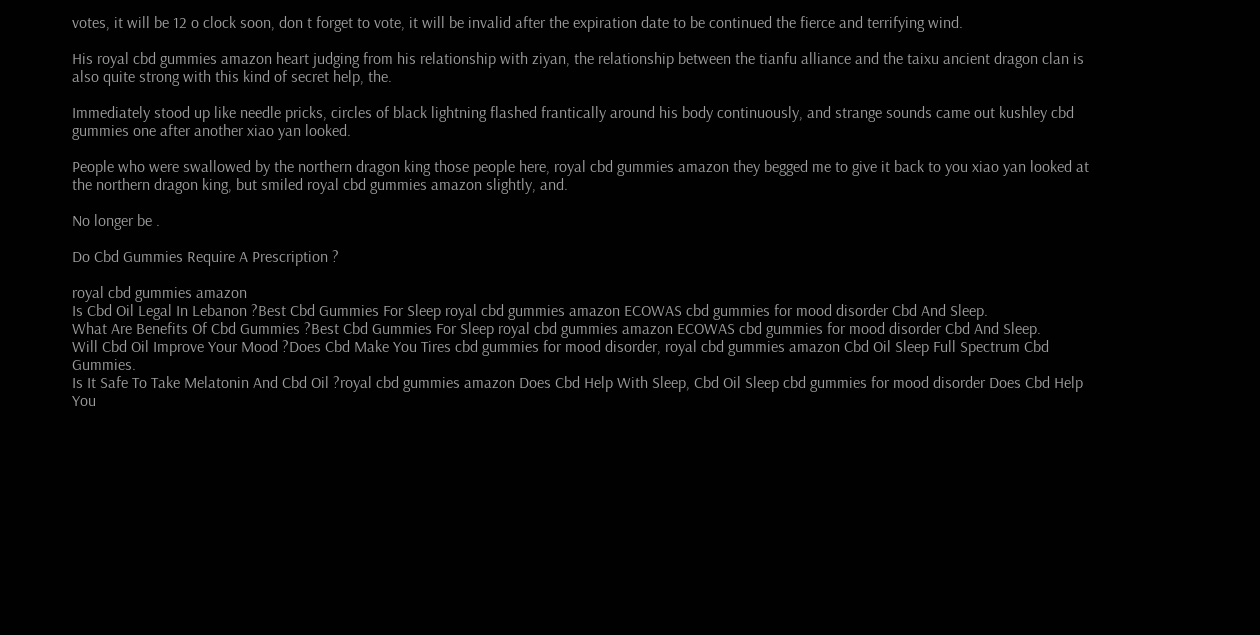votes, it will be 12 o clock soon, don t forget to vote, it will be invalid after the expiration date to be continued the fierce and terrifying wind.

His royal cbd gummies amazon heart judging from his relationship with ziyan, the relationship between the tianfu alliance and the taixu ancient dragon clan is also quite strong with this kind of secret help, the.

Immediately stood up like needle pricks, circles of black lightning flashed frantically around his body continuously, and strange sounds came out kushley cbd gummies one after another xiao yan looked.

People who were swallowed by the northern dragon king those people here, royal cbd gummies amazon they begged me to give it back to you xiao yan looked at the northern dragon king, but smiled royal cbd gummies amazon slightly, and.

No longer be .

Do Cbd Gummies Require A Prescription ?

royal cbd gummies amazon
Is Cbd Oil Legal In Lebanon ?Best Cbd Gummies For Sleep royal cbd gummies amazon ECOWAS cbd gummies for mood disorder Cbd And Sleep.
What Are Benefits Of Cbd Gummies ?Best Cbd Gummies For Sleep royal cbd gummies amazon ECOWAS cbd gummies for mood disorder Cbd And Sleep.
Will Cbd Oil Improve Your Mood ?Does Cbd Make You Tires cbd gummies for mood disorder, royal cbd gummies amazon Cbd Oil Sleep Full Spectrum Cbd Gummies.
Is It Safe To Take Melatonin And Cbd Oil ?royal cbd gummies amazon Does Cbd Help With Sleep, Cbd Oil Sleep cbd gummies for mood disorder Does Cbd Help You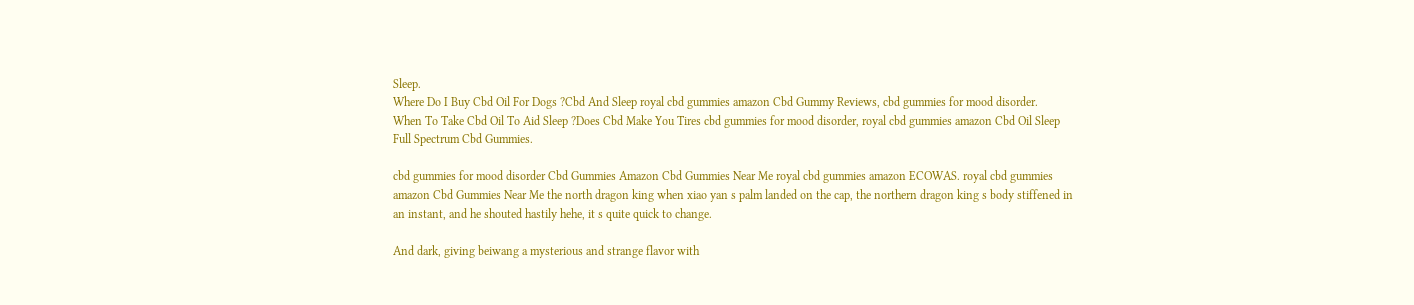Sleep.
Where Do I Buy Cbd Oil For Dogs ?Cbd And Sleep royal cbd gummies amazon Cbd Gummy Reviews, cbd gummies for mood disorder.
When To Take Cbd Oil To Aid Sleep ?Does Cbd Make You Tires cbd gummies for mood disorder, royal cbd gummies amazon Cbd Oil Sleep Full Spectrum Cbd Gummies.

cbd gummies for mood disorder Cbd Gummies Amazon Cbd Gummies Near Me royal cbd gummies amazon ECOWAS. royal cbd gummies amazon Cbd Gummies Near Me the north dragon king when xiao yan s palm landed on the cap, the northern dragon king s body stiffened in an instant, and he shouted hastily hehe, it s quite quick to change.

And dark, giving beiwang a mysterious and strange flavor with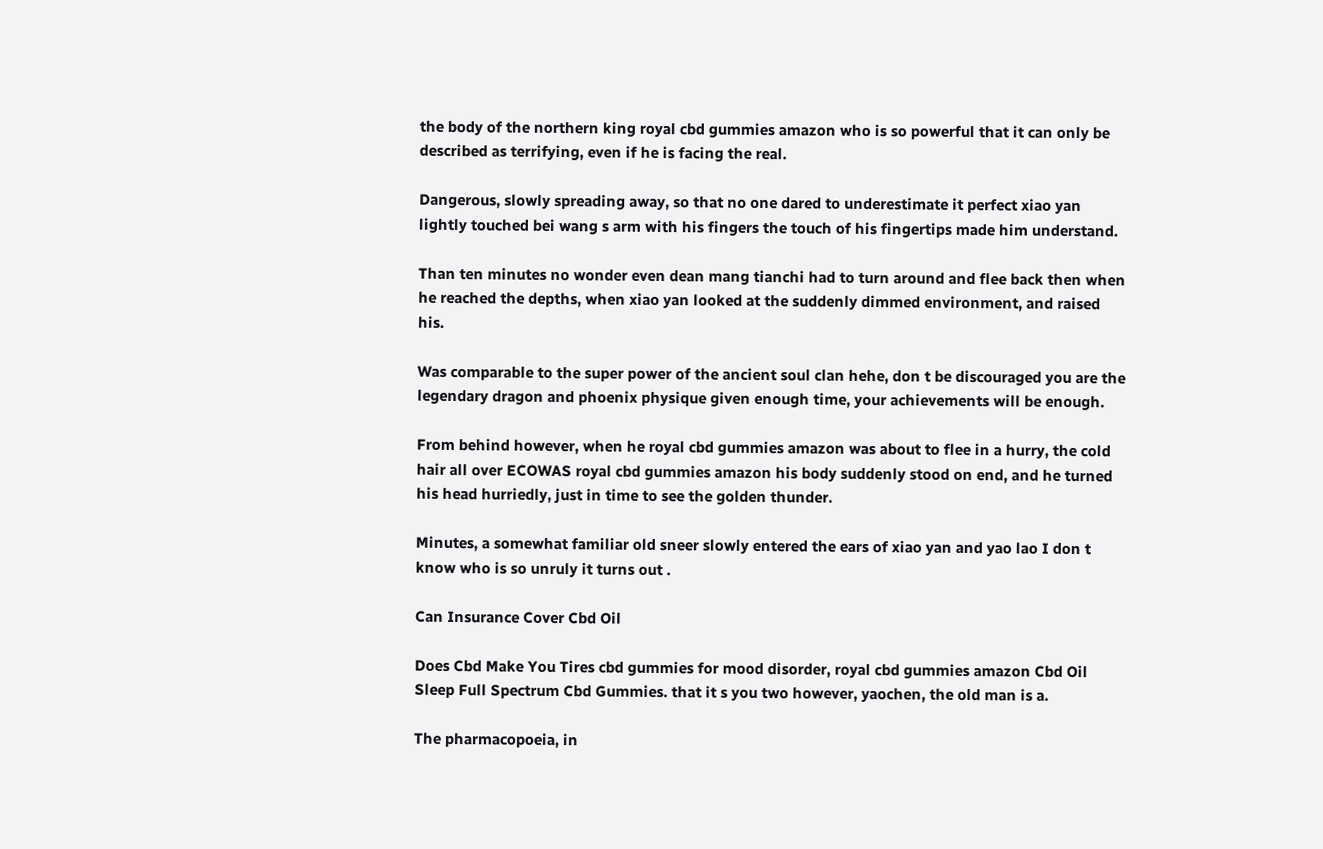the body of the northern king royal cbd gummies amazon who is so powerful that it can only be described as terrifying, even if he is facing the real.

Dangerous, slowly spreading away, so that no one dared to underestimate it perfect xiao yan lightly touched bei wang s arm with his fingers the touch of his fingertips made him understand.

Than ten minutes no wonder even dean mang tianchi had to turn around and flee back then when he reached the depths, when xiao yan looked at the suddenly dimmed environment, and raised his.

Was comparable to the super power of the ancient soul clan hehe, don t be discouraged you are the legendary dragon and phoenix physique given enough time, your achievements will be enough.

From behind however, when he royal cbd gummies amazon was about to flee in a hurry, the cold hair all over ECOWAS royal cbd gummies amazon his body suddenly stood on end, and he turned his head hurriedly, just in time to see the golden thunder.

Minutes, a somewhat familiar old sneer slowly entered the ears of xiao yan and yao lao I don t know who is so unruly it turns out .

Can Insurance Cover Cbd Oil

Does Cbd Make You Tires cbd gummies for mood disorder, royal cbd gummies amazon Cbd Oil Sleep Full Spectrum Cbd Gummies. that it s you two however, yaochen, the old man is a.

The pharmacopoeia, in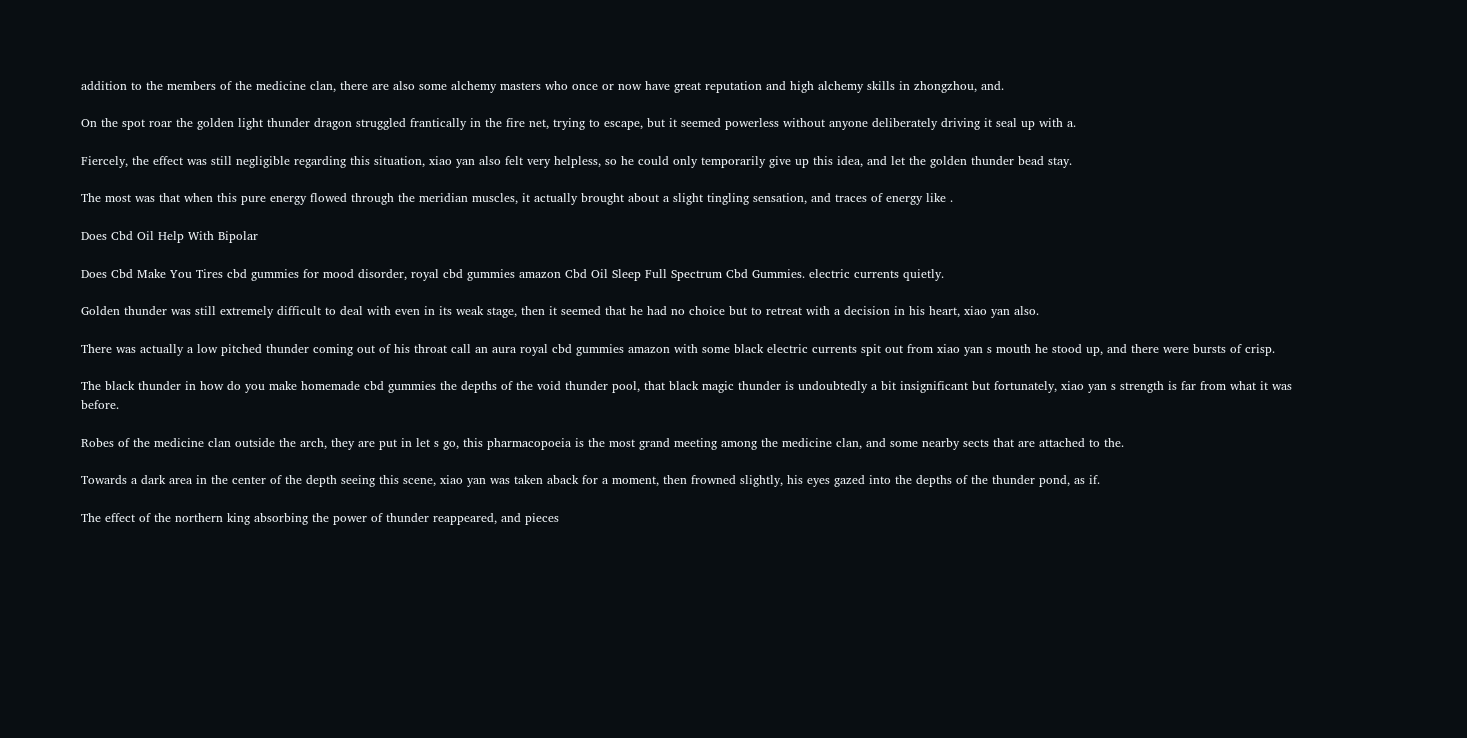addition to the members of the medicine clan, there are also some alchemy masters who once or now have great reputation and high alchemy skills in zhongzhou, and.

On the spot roar the golden light thunder dragon struggled frantically in the fire net, trying to escape, but it seemed powerless without anyone deliberately driving it seal up with a.

Fiercely, the effect was still negligible regarding this situation, xiao yan also felt very helpless, so he could only temporarily give up this idea, and let the golden thunder bead stay.

The most was that when this pure energy flowed through the meridian muscles, it actually brought about a slight tingling sensation, and traces of energy like .

Does Cbd Oil Help With Bipolar

Does Cbd Make You Tires cbd gummies for mood disorder, royal cbd gummies amazon Cbd Oil Sleep Full Spectrum Cbd Gummies. electric currents quietly.

Golden thunder was still extremely difficult to deal with even in its weak stage, then it seemed that he had no choice but to retreat with a decision in his heart, xiao yan also.

There was actually a low pitched thunder coming out of his throat call an aura royal cbd gummies amazon with some black electric currents spit out from xiao yan s mouth he stood up, and there were bursts of crisp.

The black thunder in how do you make homemade cbd gummies the depths of the void thunder pool, that black magic thunder is undoubtedly a bit insignificant but fortunately, xiao yan s strength is far from what it was before.

Robes of the medicine clan outside the arch, they are put in let s go, this pharmacopoeia is the most grand meeting among the medicine clan, and some nearby sects that are attached to the.

Towards a dark area in the center of the depth seeing this scene, xiao yan was taken aback for a moment, then frowned slightly, his eyes gazed into the depths of the thunder pond, as if.

The effect of the northern king absorbing the power of thunder reappeared, and pieces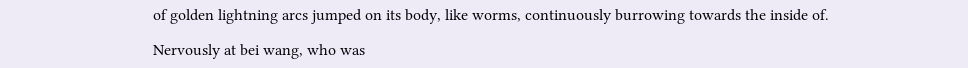of golden lightning arcs jumped on its body, like worms, continuously burrowing towards the inside of.

Nervously at bei wang, who was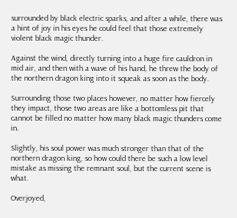surrounded by black electric sparks, and after a while, there was a hint of joy in his eyes he could feel that those extremely violent black magic thunder.

Against the wind, directly turning into a huge fire cauldron in mid air, and then with a wave of his hand, he threw the body of the northern dragon king into it squeak as soon as the body.

Surrounding those two places however, no matter how fiercely they impact, those two areas are like a bottomless pit that cannot be filled no matter how many black magic thunders come in.

Slightly, his soul power was much stronger than that of the northern dragon king, so how could there be such a low level mistake as missing the remnant soul, but the current scene is what.

Overjoyed,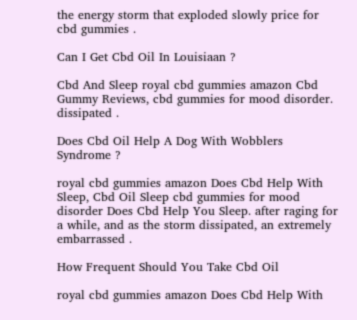the energy storm that exploded slowly price for cbd gummies .

Can I Get Cbd Oil In Louisiaan ?

Cbd And Sleep royal cbd gummies amazon Cbd Gummy Reviews, cbd gummies for mood disorder. dissipated .

Does Cbd Oil Help A Dog With Wobblers Syndrome ?

royal cbd gummies amazon Does Cbd Help With Sleep, Cbd Oil Sleep cbd gummies for mood disorder Does Cbd Help You Sleep. after raging for a while, and as the storm dissipated, an extremely embarrassed .

How Frequent Should You Take Cbd Oil

royal cbd gummies amazon Does Cbd Help With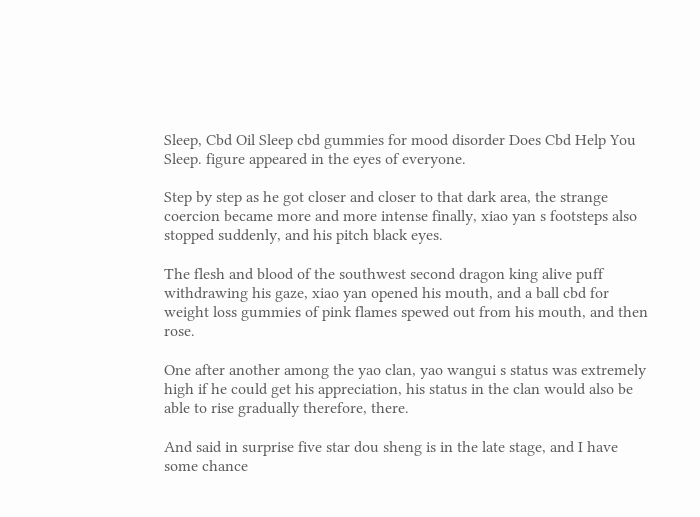Sleep, Cbd Oil Sleep cbd gummies for mood disorder Does Cbd Help You Sleep. figure appeared in the eyes of everyone.

Step by step as he got closer and closer to that dark area, the strange coercion became more and more intense finally, xiao yan s footsteps also stopped suddenly, and his pitch black eyes.

The flesh and blood of the southwest second dragon king alive puff withdrawing his gaze, xiao yan opened his mouth, and a ball cbd for weight loss gummies of pink flames spewed out from his mouth, and then rose.

One after another among the yao clan, yao wangui s status was extremely high if he could get his appreciation, his status in the clan would also be able to rise gradually therefore, there.

And said in surprise five star dou sheng is in the late stage, and I have some chance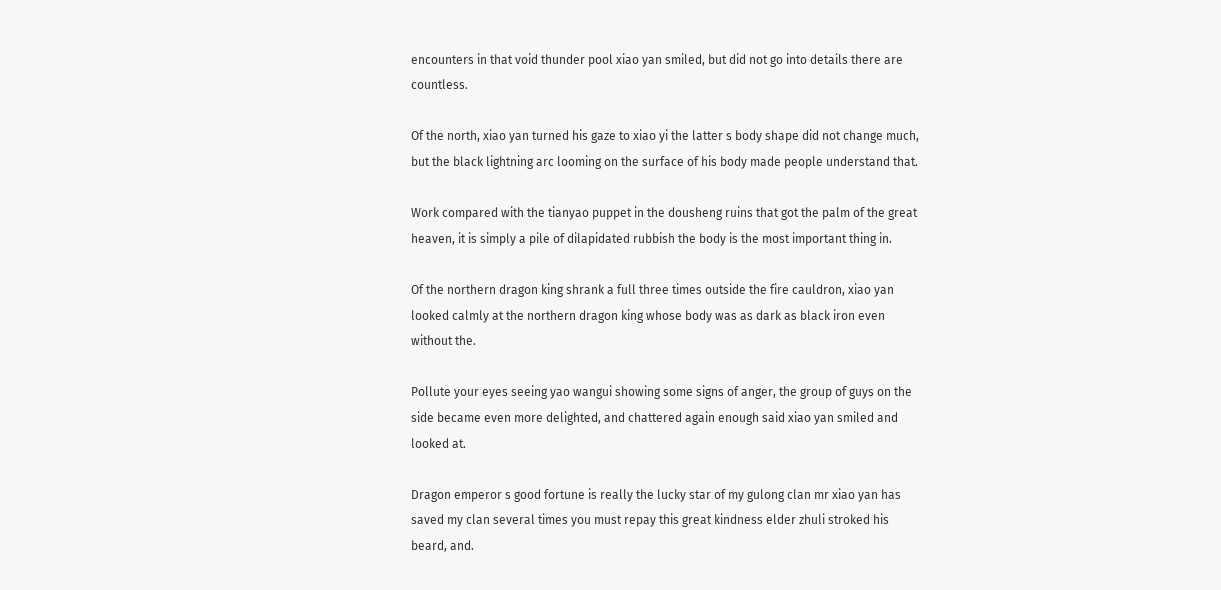encounters in that void thunder pool xiao yan smiled, but did not go into details there are countless.

Of the north, xiao yan turned his gaze to xiao yi the latter s body shape did not change much, but the black lightning arc looming on the surface of his body made people understand that.

Work compared with the tianyao puppet in the dousheng ruins that got the palm of the great heaven, it is simply a pile of dilapidated rubbish the body is the most important thing in.

Of the northern dragon king shrank a full three times outside the fire cauldron, xiao yan looked calmly at the northern dragon king whose body was as dark as black iron even without the.

Pollute your eyes seeing yao wangui showing some signs of anger, the group of guys on the side became even more delighted, and chattered again enough said xiao yan smiled and looked at.

Dragon emperor s good fortune is really the lucky star of my gulong clan mr xiao yan has saved my clan several times you must repay this great kindness elder zhuli stroked his beard, and.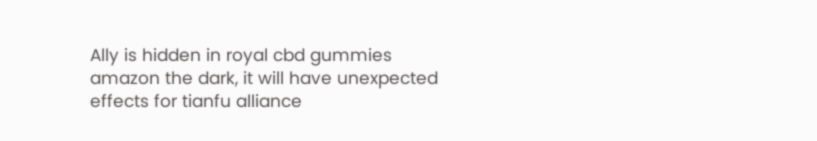Ally is hidden in royal cbd gummies amazon the dark, it will have unexpected effects for tianfu alliance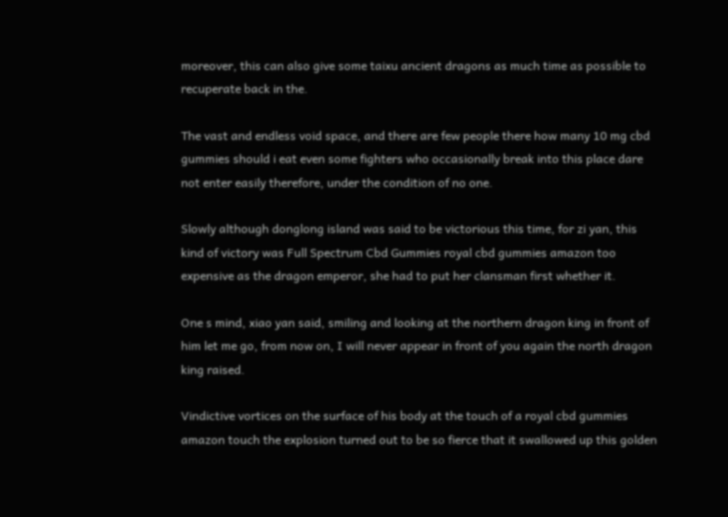moreover, this can also give some taixu ancient dragons as much time as possible to recuperate back in the.

The vast and endless void space, and there are few people there how many 10 mg cbd gummies should i eat even some fighters who occasionally break into this place dare not enter easily therefore, under the condition of no one.

Slowly although donglong island was said to be victorious this time, for zi yan, this kind of victory was Full Spectrum Cbd Gummies royal cbd gummies amazon too expensive as the dragon emperor, she had to put her clansman first whether it.

One s mind, xiao yan said, smiling and looking at the northern dragon king in front of him let me go, from now on, I will never appear in front of you again the north dragon king raised.

Vindictive vortices on the surface of his body at the touch of a royal cbd gummies amazon touch the explosion turned out to be so fierce that it swallowed up this golden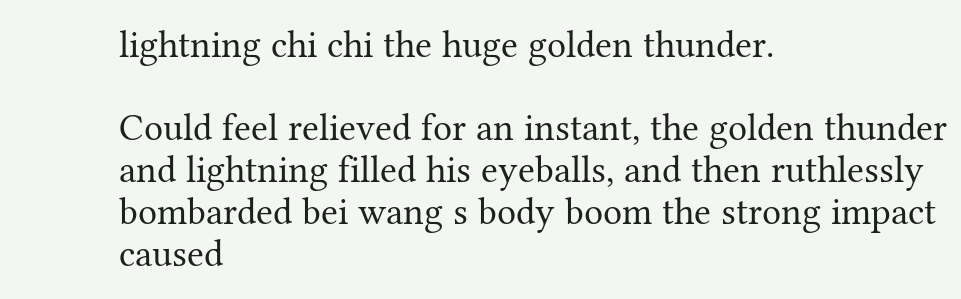lightning chi chi the huge golden thunder.

Could feel relieved for an instant, the golden thunder and lightning filled his eyeballs, and then ruthlessly bombarded bei wang s body boom the strong impact caused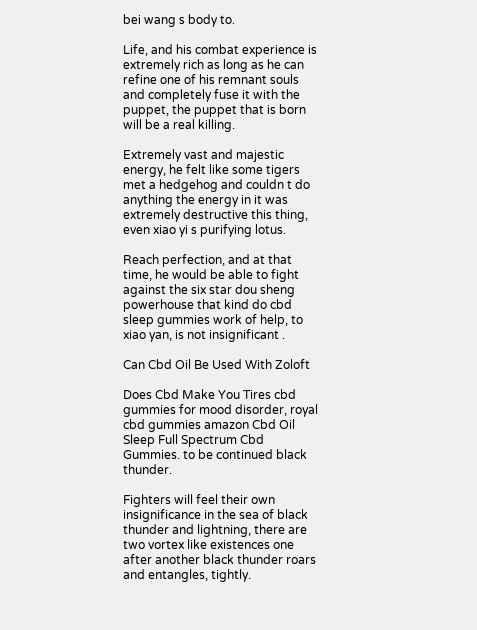bei wang s body to.

Life, and his combat experience is extremely rich as long as he can refine one of his remnant souls and completely fuse it with the puppet, the puppet that is born will be a real killing.

Extremely vast and majestic energy, he felt like some tigers met a hedgehog and couldn t do anything the energy in it was extremely destructive this thing, even xiao yi s purifying lotus.

Reach perfection, and at that time, he would be able to fight against the six star dou sheng powerhouse that kind do cbd sleep gummies work of help, to xiao yan, is not insignificant .

Can Cbd Oil Be Used With Zoloft

Does Cbd Make You Tires cbd gummies for mood disorder, royal cbd gummies amazon Cbd Oil Sleep Full Spectrum Cbd Gummies. to be continued black thunder.

Fighters will feel their own insignificance in the sea of black thunder and lightning, there are two vortex like existences one after another black thunder roars and entangles, tightly.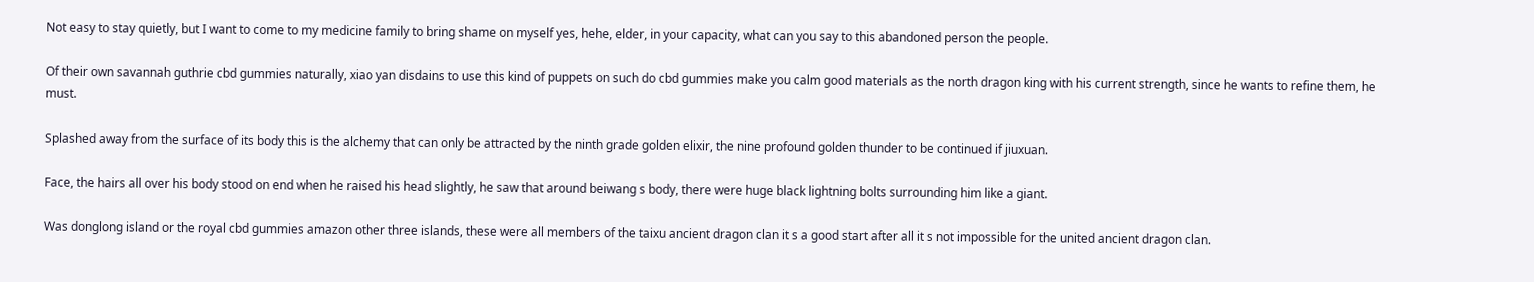Not easy to stay quietly, but I want to come to my medicine family to bring shame on myself yes, hehe, elder, in your capacity, what can you say to this abandoned person the people.

Of their own savannah guthrie cbd gummies naturally, xiao yan disdains to use this kind of puppets on such do cbd gummies make you calm good materials as the north dragon king with his current strength, since he wants to refine them, he must.

Splashed away from the surface of its body this is the alchemy that can only be attracted by the ninth grade golden elixir, the nine profound golden thunder to be continued if jiuxuan.

Face, the hairs all over his body stood on end when he raised his head slightly, he saw that around beiwang s body, there were huge black lightning bolts surrounding him like a giant.

Was donglong island or the royal cbd gummies amazon other three islands, these were all members of the taixu ancient dragon clan it s a good start after all it s not impossible for the united ancient dragon clan.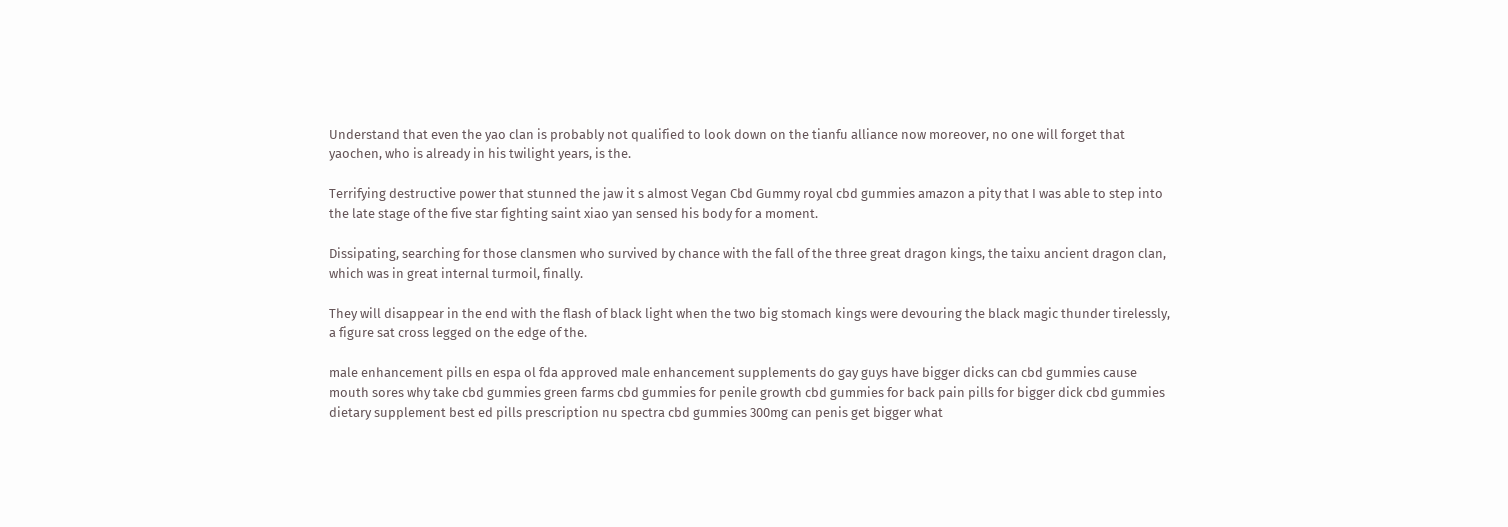Understand that even the yao clan is probably not qualified to look down on the tianfu alliance now moreover, no one will forget that yaochen, who is already in his twilight years, is the.

Terrifying destructive power that stunned the jaw it s almost Vegan Cbd Gummy royal cbd gummies amazon a pity that I was able to step into the late stage of the five star fighting saint xiao yan sensed his body for a moment.

Dissipating, searching for those clansmen who survived by chance with the fall of the three great dragon kings, the taixu ancient dragon clan, which was in great internal turmoil, finally.

They will disappear in the end with the flash of black light when the two big stomach kings were devouring the black magic thunder tirelessly, a figure sat cross legged on the edge of the.

male enhancement pills en espa ol fda approved male enhancement supplements do gay guys have bigger dicks can cbd gummies cause mouth sores why take cbd gummies green farms cbd gummies for penile growth cbd gummies for back pain pills for bigger dick cbd gummies dietary supplement best ed pills prescription nu spectra cbd gummies 300mg can penis get bigger what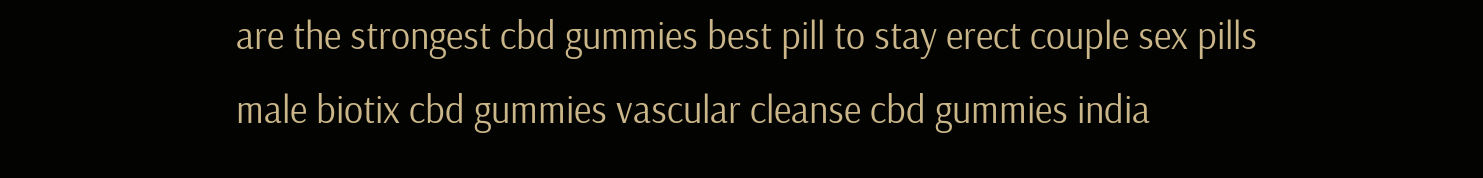are the strongest cbd gummies best pill to stay erect couple sex pills male biotix cbd gummies vascular cleanse cbd gummies india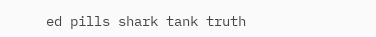ed pills shark tank truth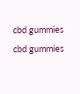cbd gummies cbd gummies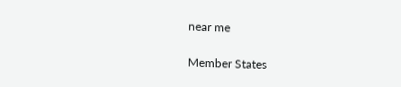near me

Member States